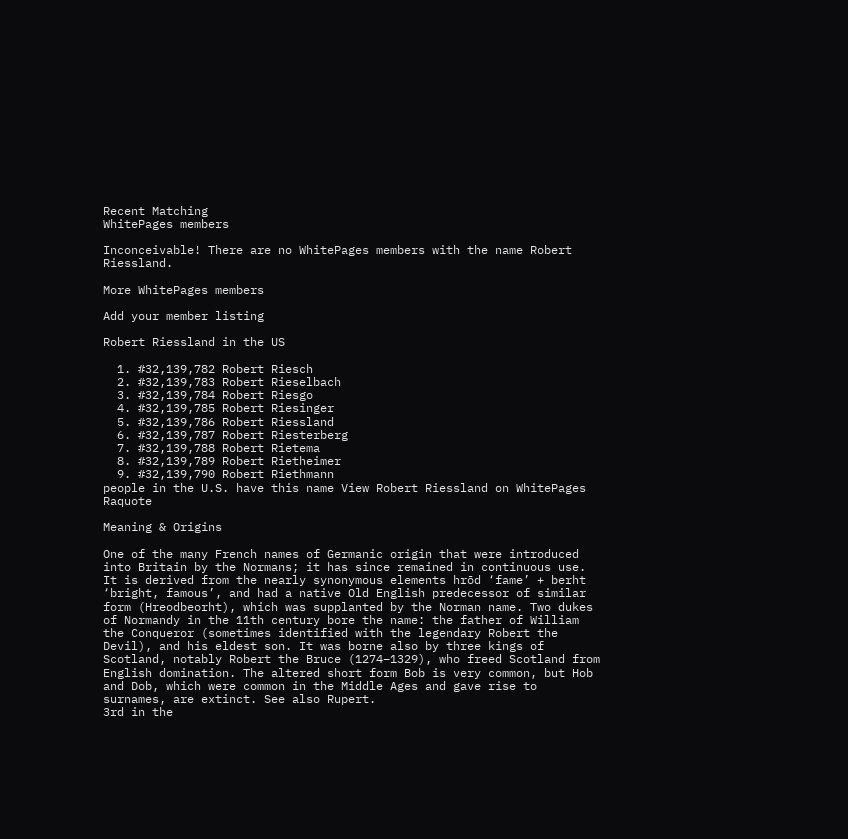Recent Matching
WhitePages members

Inconceivable! There are no WhitePages members with the name Robert Riessland.

More WhitePages members

Add your member listing

Robert Riessland in the US

  1. #32,139,782 Robert Riesch
  2. #32,139,783 Robert Rieselbach
  3. #32,139,784 Robert Riesgo
  4. #32,139,785 Robert Riesinger
  5. #32,139,786 Robert Riessland
  6. #32,139,787 Robert Riesterberg
  7. #32,139,788 Robert Rietema
  8. #32,139,789 Robert Rietheimer
  9. #32,139,790 Robert Riethmann
people in the U.S. have this name View Robert Riessland on WhitePages Raquote

Meaning & Origins

One of the many French names of Germanic origin that were introduced into Britain by the Normans; it has since remained in continuous use. It is derived from the nearly synonymous elements hrōd ‘fame’ + berht ‘bright, famous’, and had a native Old English predecessor of similar form (Hreodbeorht), which was supplanted by the Norman name. Two dukes of Normandy in the 11th century bore the name: the father of William the Conqueror (sometimes identified with the legendary Robert the Devil), and his eldest son. It was borne also by three kings of Scotland, notably Robert the Bruce (1274–1329), who freed Scotland from English domination. The altered short form Bob is very common, but Hob and Dob, which were common in the Middle Ages and gave rise to surnames, are extinct. See also Rupert.
3rd in the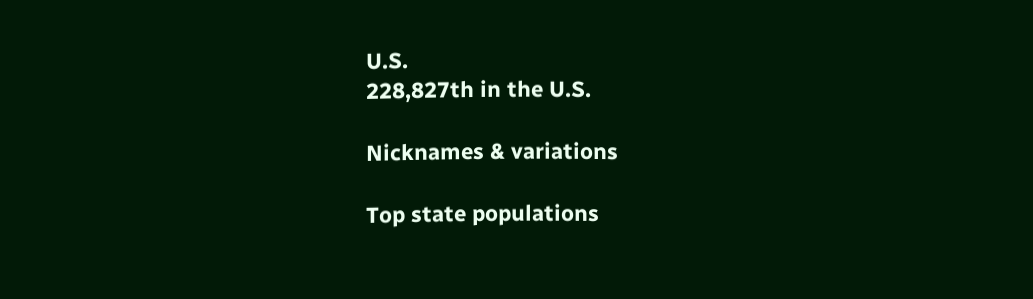U.S.
228,827th in the U.S.

Nicknames & variations

Top state populations